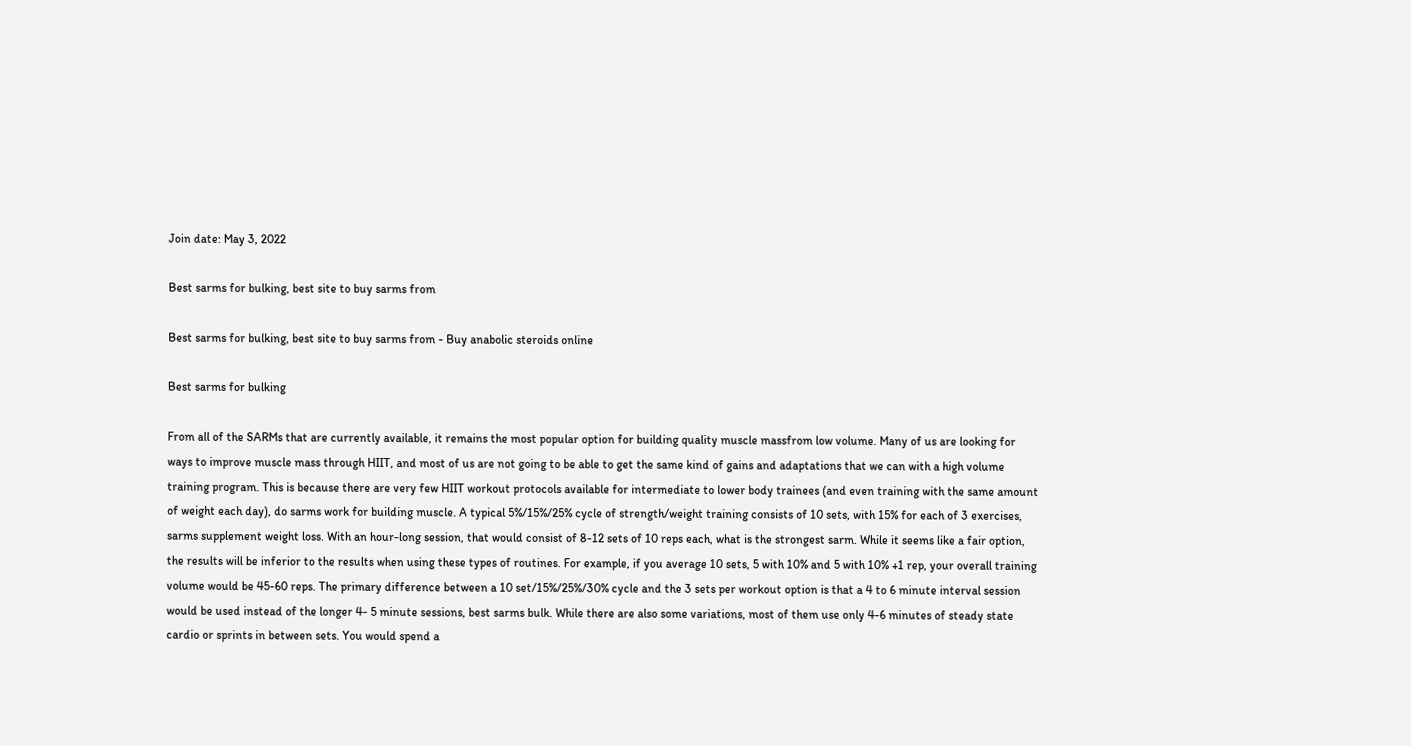Join date: May 3, 2022

Best sarms for bulking, best site to buy sarms from

Best sarms for bulking, best site to buy sarms from - Buy anabolic steroids online

Best sarms for bulking

From all of the SARMs that are currently available, it remains the most popular option for building quality muscle massfrom low volume. Many of us are looking for ways to improve muscle mass through HIIT, and most of us are not going to be able to get the same kind of gains and adaptations that we can with a high volume training program. This is because there are very few HIIT workout protocols available for intermediate to lower body trainees (and even training with the same amount of weight each day), do sarms work for building muscle. A typical 5%/15%/25% cycle of strength/weight training consists of 10 sets, with 15% for each of 3 exercises, sarms supplement weight loss. With an hour-long session, that would consist of 8-12 sets of 10 reps each, what is the strongest sarm. While it seems like a fair option, the results will be inferior to the results when using these types of routines. For example, if you average 10 sets, 5 with 10% and 5 with 10% +1 rep, your overall training volume would be 45-60 reps. The primary difference between a 10 set/15%/25%/30% cycle and the 3 sets per workout option is that a 4 to 6 minute interval session would be used instead of the longer 4- 5 minute sessions, best sarms bulk. While there are also some variations, most of them use only 4-6 minutes of steady state cardio or sprints in between sets. You would spend a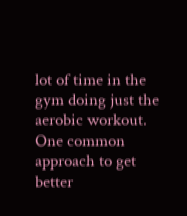lot of time in the gym doing just the aerobic workout. One common approach to get better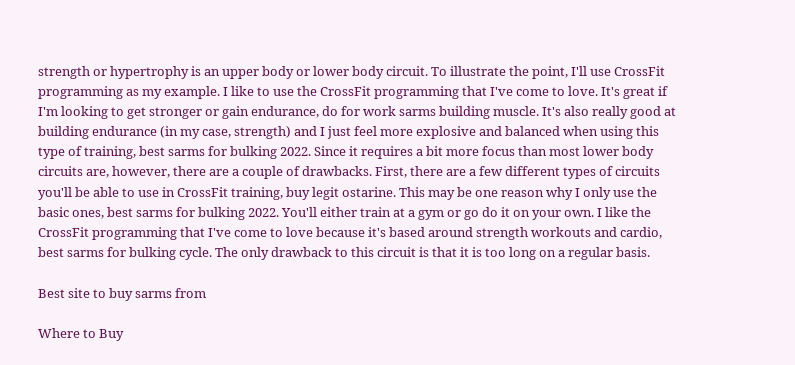strength or hypertrophy is an upper body or lower body circuit. To illustrate the point, I'll use CrossFit programming as my example. I like to use the CrossFit programming that I've come to love. It's great if I'm looking to get stronger or gain endurance, do for work sarms building muscle. It's also really good at building endurance (in my case, strength) and I just feel more explosive and balanced when using this type of training, best sarms for bulking 2022. Since it requires a bit more focus than most lower body circuits are, however, there are a couple of drawbacks. First, there are a few different types of circuits you'll be able to use in CrossFit training, buy legit ostarine. This may be one reason why I only use the basic ones, best sarms for bulking 2022. You'll either train at a gym or go do it on your own. I like the CrossFit programming that I've come to love because it's based around strength workouts and cardio, best sarms for bulking cycle. The only drawback to this circuit is that it is too long on a regular basis.

Best site to buy sarms from

Where to Buy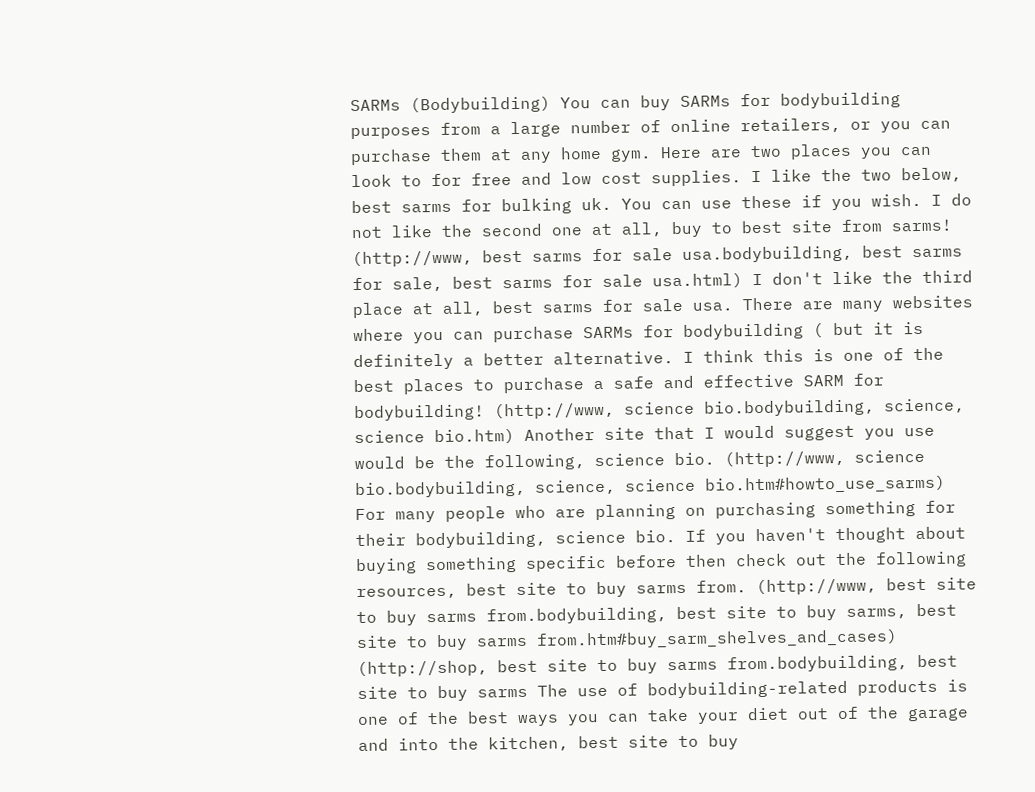SARMs (Bodybuilding) You can buy SARMs for bodybuilding purposes from a large number of online retailers, or you can purchase them at any home gym. Here are two places you can look to for free and low cost supplies. I like the two below, best sarms for bulking uk. You can use these if you wish. I do not like the second one at all, buy to best site from sarms! (http://www, best sarms for sale usa.bodybuilding, best sarms for sale, best sarms for sale usa.html) I don't like the third place at all, best sarms for sale usa. There are many websites where you can purchase SARMs for bodybuilding ( but it is definitely a better alternative. I think this is one of the best places to purchase a safe and effective SARM for bodybuilding! (http://www, science bio.bodybuilding, science, science bio.htm) Another site that I would suggest you use would be the following, science bio. (http://www, science bio.bodybuilding, science, science bio.htm#howto_use_sarms) For many people who are planning on purchasing something for their bodybuilding, science bio. If you haven't thought about buying something specific before then check out the following resources, best site to buy sarms from. (http://www, best site to buy sarms from.bodybuilding, best site to buy sarms, best site to buy sarms from.htm#buy_sarm_shelves_and_cases) (http://shop, best site to buy sarms from.bodybuilding, best site to buy sarms The use of bodybuilding-related products is one of the best ways you can take your diet out of the garage and into the kitchen, best site to buy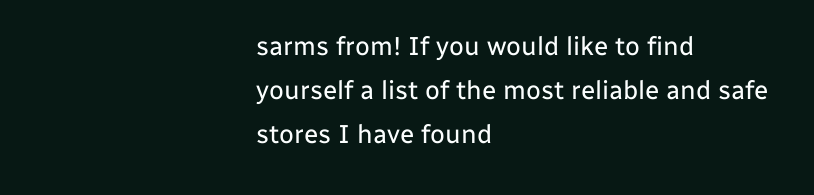sarms from! If you would like to find yourself a list of the most reliable and safe stores I have found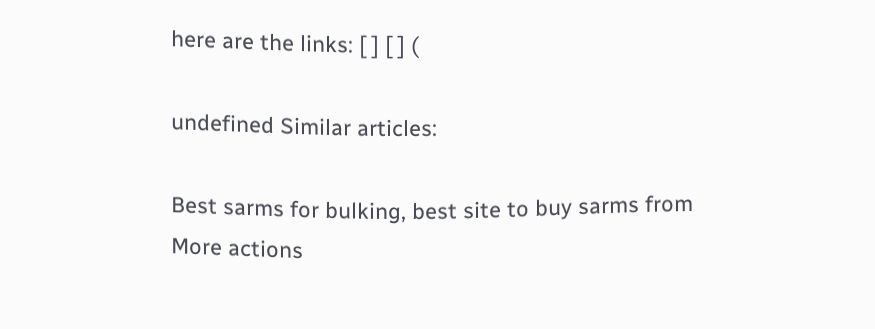here are the links: [ ] [ ] (

undefined Similar articles:

Best sarms for bulking, best site to buy sarms from
More actions